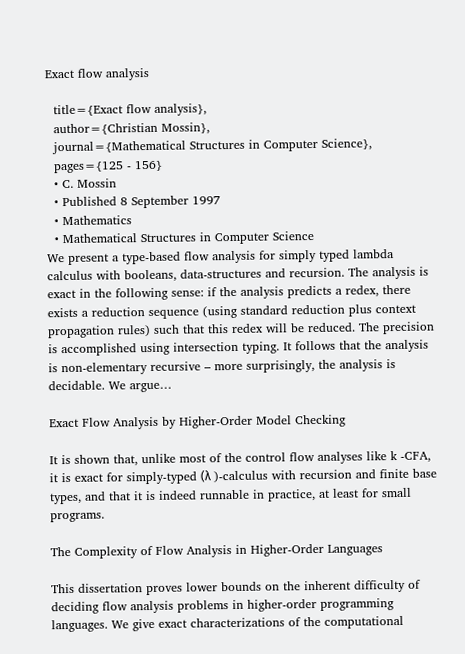Exact flow analysis

  title={Exact flow analysis},
  author={Christian Mossin},
  journal={Mathematical Structures in Computer Science},
  pages={125 - 156}
  • C. Mossin
  • Published 8 September 1997
  • Mathematics
  • Mathematical Structures in Computer Science
We present a type-based flow analysis for simply typed lambda calculus with booleans, data-structures and recursion. The analysis is exact in the following sense: if the analysis predicts a redex, there exists a reduction sequence (using standard reduction plus context propagation rules) such that this redex will be reduced. The precision is accomplished using intersection typing. It follows that the analysis is non-elementary recursive – more surprisingly, the analysis is decidable. We argue…

Exact Flow Analysis by Higher-Order Model Checking

It is shown that, unlike most of the control flow analyses like k -CFA, it is exact for simply-typed (λ )-calculus with recursion and finite base types, and that it is indeed runnable in practice, at least for small programs.

The Complexity of Flow Analysis in Higher-Order Languages

This dissertation proves lower bounds on the inherent difficulty of deciding flow analysis problems in higher-order programming languages. We give exact characterizations of the computational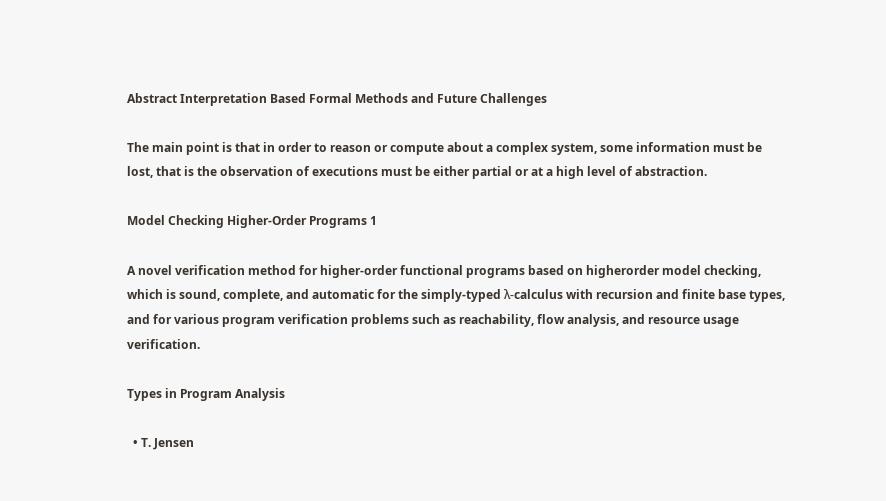Abstract Interpretation Based Formal Methods and Future Challenges

The main point is that in order to reason or compute about a complex system, some information must be lost, that is the observation of executions must be either partial or at a high level of abstraction.

Model Checking Higher-Order Programs 1

A novel verification method for higher-order functional programs based on higherorder model checking, which is sound, complete, and automatic for the simply-typed λ-calculus with recursion and finite base types, and for various program verification problems such as reachability, flow analysis, and resource usage verification.

Types in Program Analysis

  • T. Jensen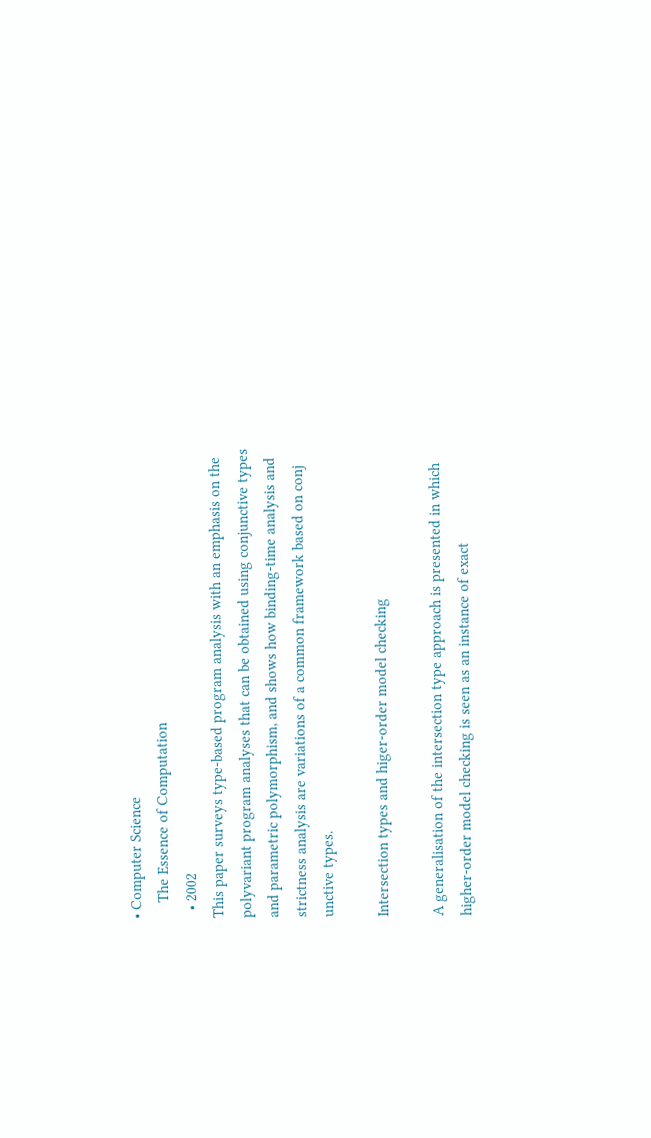• Computer Science
    The Essence of Computation
  • 2002
This paper surveys type-based program analysis with an emphasis on the polyvariant program analyses that can be obtained using conjunctive types and parametric polymorphism, and shows how binding-time analysis and strictness analysis are variations of a common framework based on conj unctive types.

Intersection types and higer-order model checking

A generalisation of the intersection type approach is presented in which higher-order model checking is seen as an instance of exact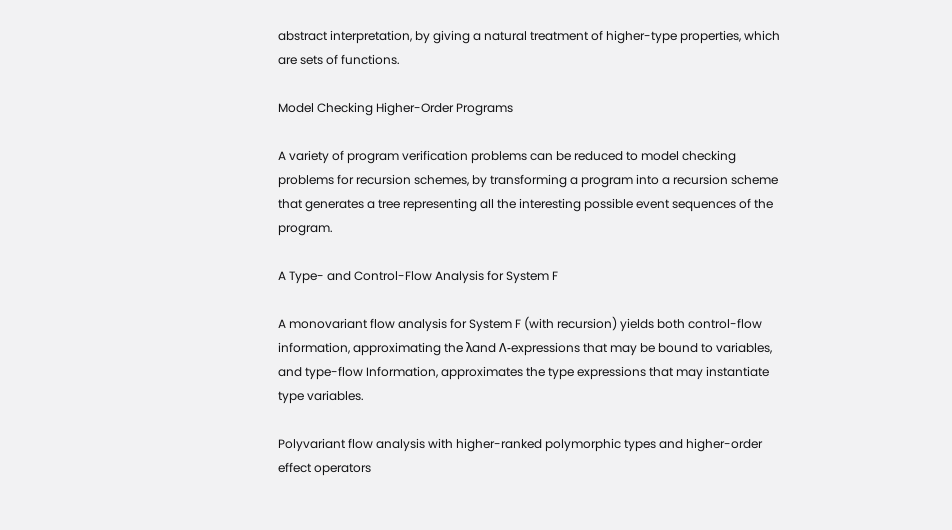abstract interpretation, by giving a natural treatment of higher-type properties, which are sets of functions.

Model Checking Higher-Order Programs

A variety of program verification problems can be reduced to model checking problems for recursion schemes, by transforming a program into a recursion scheme that generates a tree representing all the interesting possible event sequences of the program.

A Type- and Control-Flow Analysis for System F

A monovariant flow analysis for System F (with recursion) yields both control-flow information, approximating the λand Λ-expressions that may be bound to variables, and type-flow Information, approximates the type expressions that may instantiate type variables.

Polyvariant flow analysis with higher-ranked polymorphic types and higher-order effect operators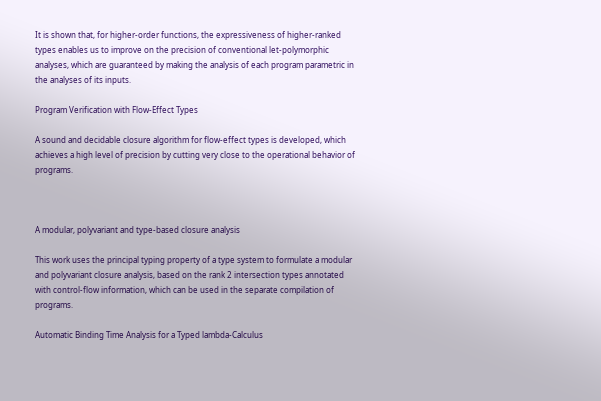It is shown that, for higher-order functions, the expressiveness of higher-ranked types enables us to improve on the precision of conventional let-polymorphic analyses, which are guaranteed by making the analysis of each program parametric in the analyses of its inputs.

Program Verification with Flow-Effect Types

A sound and decidable closure algorithm for flow-effect types is developed, which achieves a high level of precision by cutting very close to the operational behavior of programs.



A modular, polyvariant and type-based closure analysis

This work uses the principal typing property of a type system to formulate a modular and polyvariant closure analysis, based on the rank 2 intersection types annotated with control-flow information, which can be used in the separate compilation of programs.

Automatic Binding Time Analysis for a Typed lambda-Calculus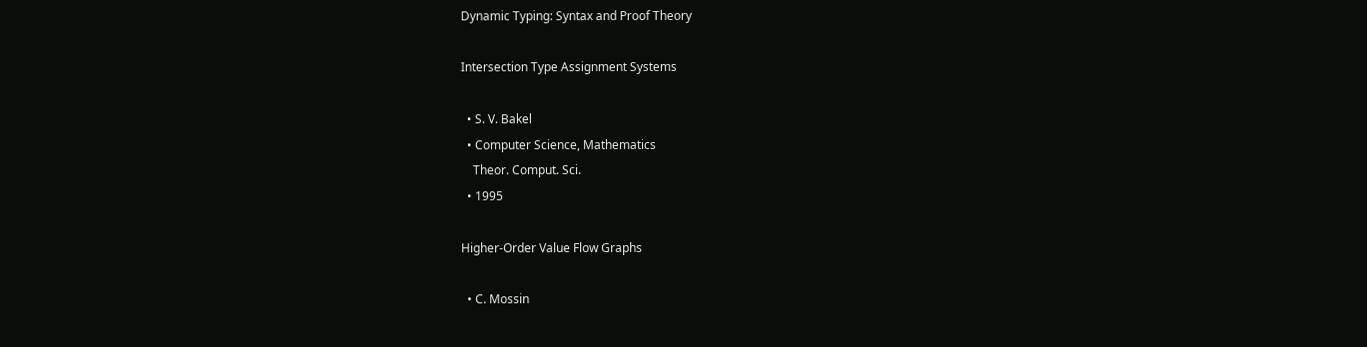Dynamic Typing: Syntax and Proof Theory

Intersection Type Assignment Systems

  • S. V. Bakel
  • Computer Science, Mathematics
    Theor. Comput. Sci.
  • 1995

Higher-Order Value Flow Graphs

  • C. Mossin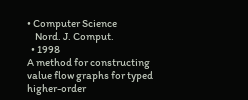• Computer Science
    Nord. J. Comput.
  • 1998
A method for constructing value flow graphs for typed higher-order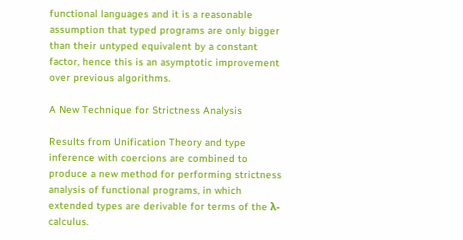functional languages and it is a reasonable assumption that typed programs are only bigger than their untyped equivalent by a constant factor, hence this is an asymptotic improvement over previous algorithms.

A New Technique for Strictness Analysis

Results from Unification Theory and type inference with coercions are combined to produce a new method for performing strictness analysis of functional programs, in which extended types are derivable for terms of the λ-calculus.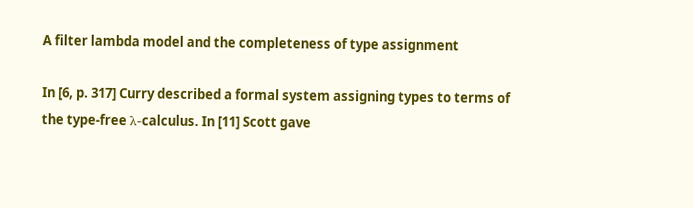A filter lambda model and the completeness of type assignment

In [6, p. 317] Curry described a formal system assigning types to terms of the type-free λ-calculus. In [11] Scott gave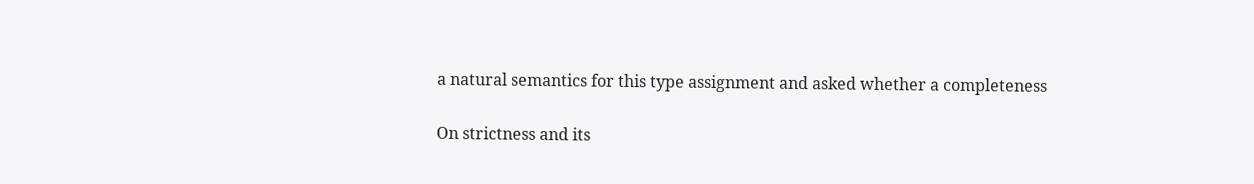a natural semantics for this type assignment and asked whether a completeness

On strictness and its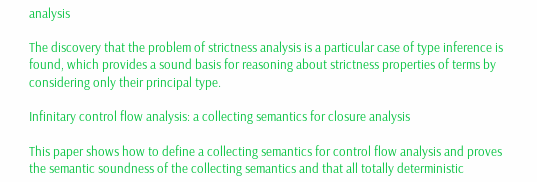analysis

The discovery that the problem of strictness analysis is a particular case of type inference is found, which provides a sound basis for reasoning about strictness properties of terms by considering only their principal type.

Infinitary control flow analysis: a collecting semantics for closure analysis

This paper shows how to define a collecting semantics for control flow analysis and proves the semantic soundness of the collecting semantics and that all totally deterministic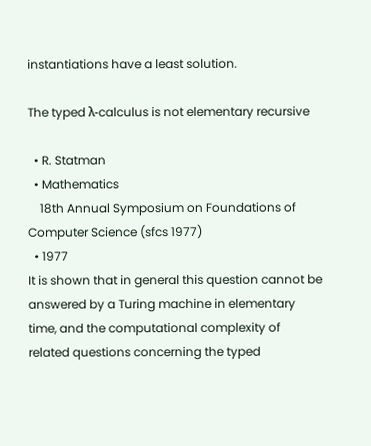instantiations have a least solution.

The typed λ-calculus is not elementary recursive

  • R. Statman
  • Mathematics
    18th Annual Symposium on Foundations of Computer Science (sfcs 1977)
  • 1977
It is shown that in general this question cannot be answered by a Turing machine in elementary time, and the computational complexity of related questions concerning the typed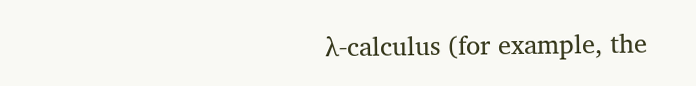λ-calculus (for example, the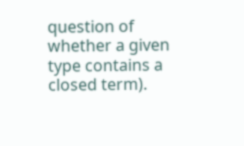question of whether a given type contains a closed term).